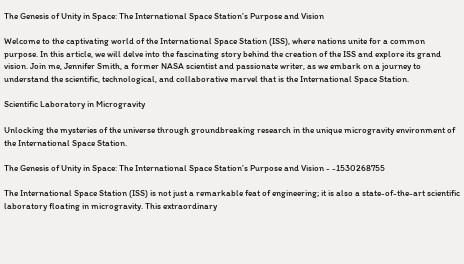The Genesis of Unity in Space: The International Space Station’s Purpose and Vision

Welcome to the captivating world of the International Space Station (ISS), where nations unite for a common purpose. In this article, we will delve into the fascinating story behind the creation of the ISS and explore its grand vision. Join me, Jennifer Smith, a former NASA scientist and passionate writer, as we embark on a journey to understand the scientific, technological, and collaborative marvel that is the International Space Station.

Scientific Laboratory in Microgravity

Unlocking the mysteries of the universe through groundbreaking research in the unique microgravity environment of the International Space Station.

The Genesis of Unity in Space: The International Space Station’s Purpose and Vision - -1530268755

The International Space Station (ISS) is not just a remarkable feat of engineering; it is also a state-of-the-art scientific laboratory floating in microgravity. This extraordinary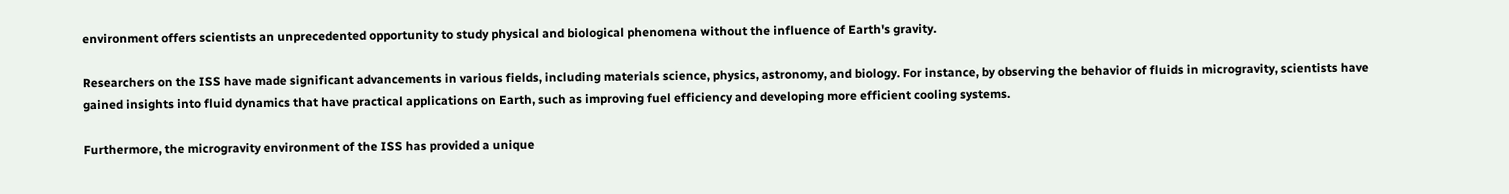environment offers scientists an unprecedented opportunity to study physical and biological phenomena without the influence of Earth's gravity.

Researchers on the ISS have made significant advancements in various fields, including materials science, physics, astronomy, and biology. For instance, by observing the behavior of fluids in microgravity, scientists have gained insights into fluid dynamics that have practical applications on Earth, such as improving fuel efficiency and developing more efficient cooling systems.

Furthermore, the microgravity environment of the ISS has provided a unique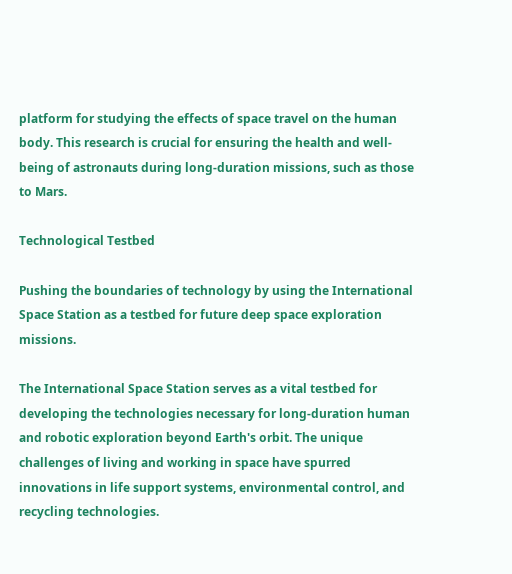platform for studying the effects of space travel on the human body. This research is crucial for ensuring the health and well-being of astronauts during long-duration missions, such as those to Mars.

Technological Testbed

Pushing the boundaries of technology by using the International Space Station as a testbed for future deep space exploration missions.

The International Space Station serves as a vital testbed for developing the technologies necessary for long-duration human and robotic exploration beyond Earth's orbit. The unique challenges of living and working in space have spurred innovations in life support systems, environmental control, and recycling technologies.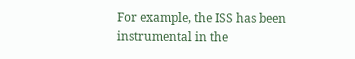For example, the ISS has been instrumental in the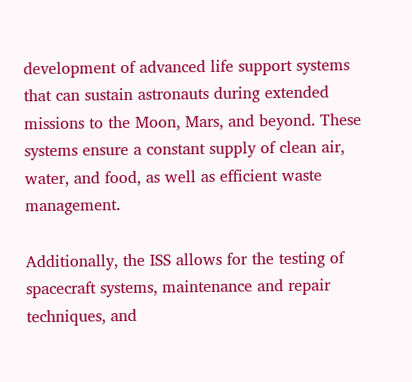development of advanced life support systems that can sustain astronauts during extended missions to the Moon, Mars, and beyond. These systems ensure a constant supply of clean air, water, and food, as well as efficient waste management.

Additionally, the ISS allows for the testing of spacecraft systems, maintenance and repair techniques, and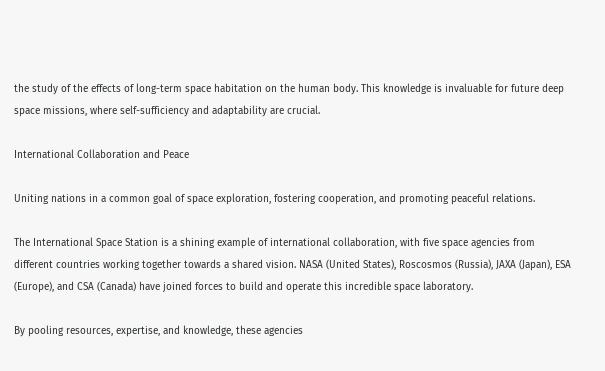the study of the effects of long-term space habitation on the human body. This knowledge is invaluable for future deep space missions, where self-sufficiency and adaptability are crucial.

International Collaboration and Peace

Uniting nations in a common goal of space exploration, fostering cooperation, and promoting peaceful relations.

The International Space Station is a shining example of international collaboration, with five space agencies from different countries working together towards a shared vision. NASA (United States), Roscosmos (Russia), JAXA (Japan), ESA (Europe), and CSA (Canada) have joined forces to build and operate this incredible space laboratory.

By pooling resources, expertise, and knowledge, these agencies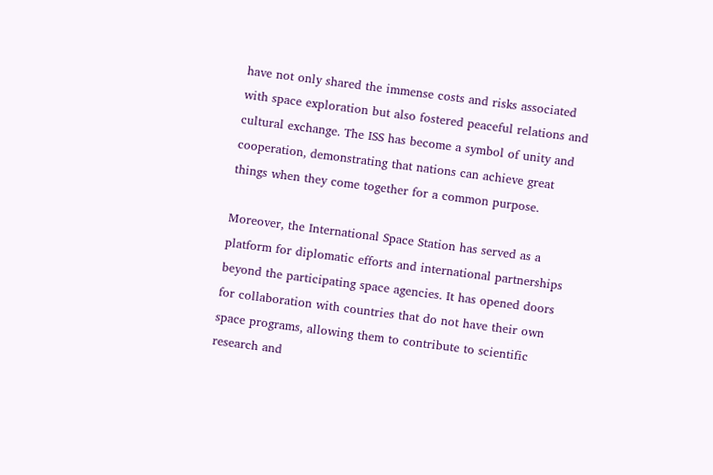have not only shared the immense costs and risks associated with space exploration but also fostered peaceful relations and cultural exchange. The ISS has become a symbol of unity and cooperation, demonstrating that nations can achieve great things when they come together for a common purpose.

Moreover, the International Space Station has served as a platform for diplomatic efforts and international partnerships beyond the participating space agencies. It has opened doors for collaboration with countries that do not have their own space programs, allowing them to contribute to scientific research and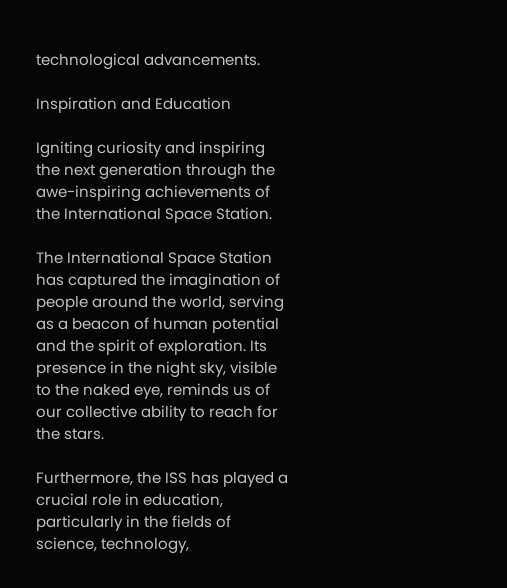technological advancements.

Inspiration and Education

Igniting curiosity and inspiring the next generation through the awe-inspiring achievements of the International Space Station.

The International Space Station has captured the imagination of people around the world, serving as a beacon of human potential and the spirit of exploration. Its presence in the night sky, visible to the naked eye, reminds us of our collective ability to reach for the stars.

Furthermore, the ISS has played a crucial role in education, particularly in the fields of science, technology,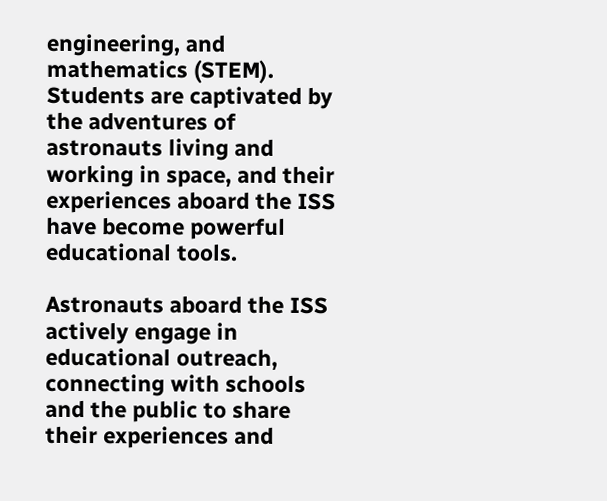engineering, and mathematics (STEM). Students are captivated by the adventures of astronauts living and working in space, and their experiences aboard the ISS have become powerful educational tools.

Astronauts aboard the ISS actively engage in educational outreach, connecting with schools and the public to share their experiences and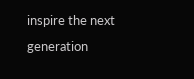inspire the next generation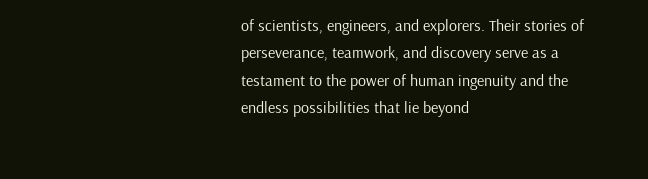of scientists, engineers, and explorers. Their stories of perseverance, teamwork, and discovery serve as a testament to the power of human ingenuity and the endless possibilities that lie beyond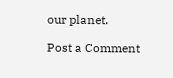our planet.

Post a Comment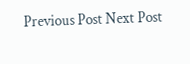Previous Post Next Post